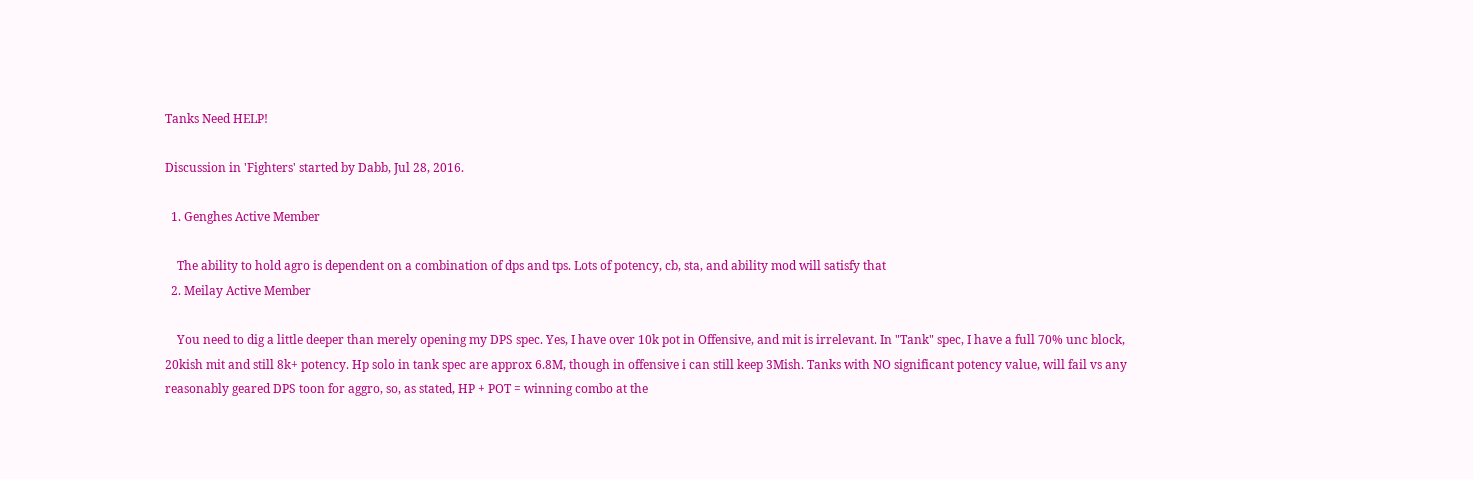Tanks Need HELP!

Discussion in 'Fighters' started by Dabb, Jul 28, 2016.

  1. Genghes Active Member

    The ability to hold agro is dependent on a combination of dps and tps. Lots of potency, cb, sta, and ability mod will satisfy that
  2. Meilay Active Member

    You need to dig a little deeper than merely opening my DPS spec. Yes, I have over 10k pot in Offensive, and mit is irrelevant. In "Tank" spec, I have a full 70% unc block, 20kish mit and still 8k+ potency. Hp solo in tank spec are approx 6.8M, though in offensive i can still keep 3Mish. Tanks with NO significant potency value, will fail vs any reasonably geared DPS toon for aggro, so, as stated, HP + POT = winning combo at the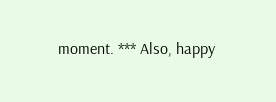moment. *** Also, happy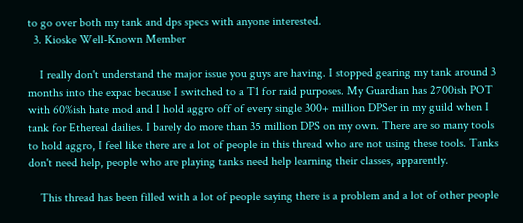to go over both my tank and dps specs with anyone interested.
  3. Kioske Well-Known Member

    I really don't understand the major issue you guys are having. I stopped gearing my tank around 3 months into the expac because I switched to a T1 for raid purposes. My Guardian has 2700ish POT with 60%ish hate mod and I hold aggro off of every single 300+ million DPSer in my guild when I tank for Ethereal dailies. I barely do more than 35 million DPS on my own. There are so many tools to hold aggro, I feel like there are a lot of people in this thread who are not using these tools. Tanks don't need help, people who are playing tanks need help learning their classes, apparently.

    This thread has been filled with a lot of people saying there is a problem and a lot of other people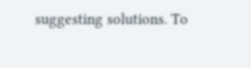suggesting solutions. To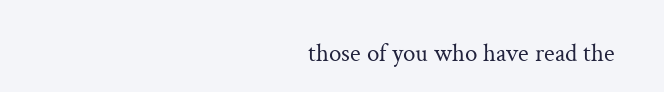those of you who have read the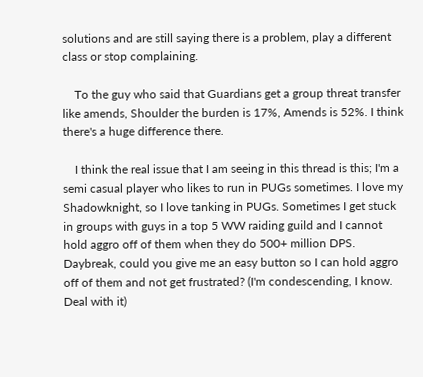solutions and are still saying there is a problem, play a different class or stop complaining.

    To the guy who said that Guardians get a group threat transfer like amends, Shoulder the burden is 17%, Amends is 52%. I think there's a huge difference there.

    I think the real issue that I am seeing in this thread is this; I'm a semi casual player who likes to run in PUGs sometimes. I love my Shadowknight, so I love tanking in PUGs. Sometimes I get stuck in groups with guys in a top 5 WW raiding guild and I cannot hold aggro off of them when they do 500+ million DPS. Daybreak, could you give me an easy button so I can hold aggro off of them and not get frustrated? (I'm condescending, I know. Deal with it)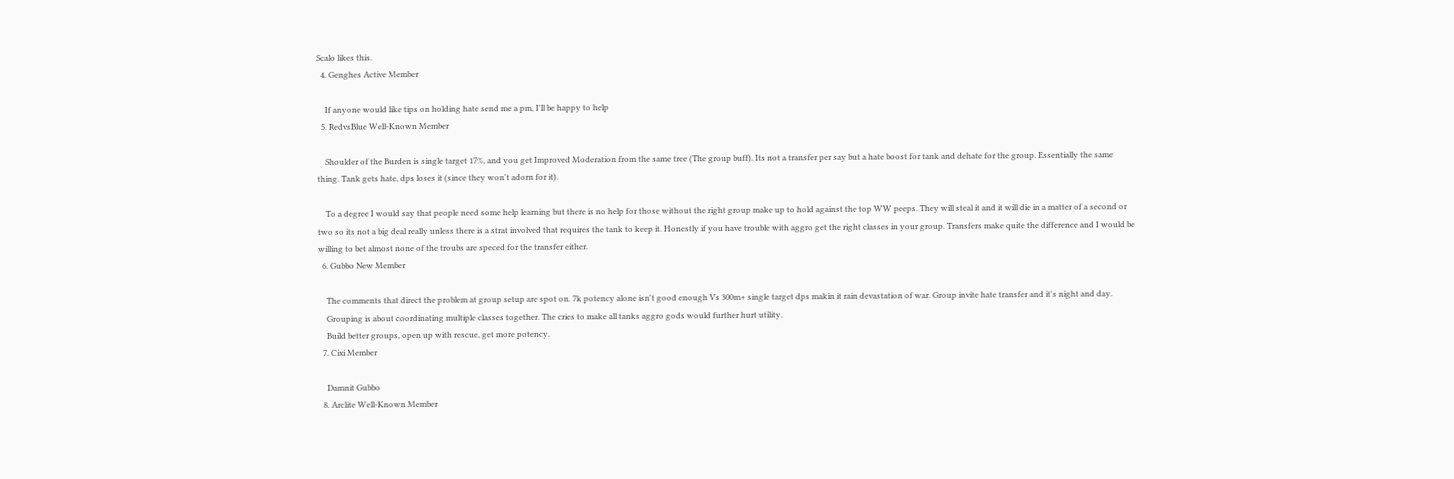Scalo likes this.
  4. Genghes Active Member

    If anyone would like tips on holding hate send me a pm, I'll be happy to help
  5. RedvsBlue Well-Known Member

    Shoulder of the Burden is single target 17%, and you get Improved Moderation from the same tree (The group buff). Its not a transfer per say but a hate boost for tank and dehate for the group. Essentially the same thing. Tank gets hate, dps loses it (since they won't adorn for it).

    To a degree I would say that people need some help learning but there is no help for those without the right group make up to hold against the top WW peeps. They will steal it and it will die in a matter of a second or two so its not a big deal really unless there is a strat involved that requires the tank to keep it. Honestly if you have trouble with aggro get the right classes in your group. Transfers make quite the difference and I would be willing to bet almost none of the troubs are speced for the transfer either.
  6. Gubbo New Member

    The comments that direct the problem at group setup are spot on. 7k potency alone isn't good enough Vs 300m+ single target dps makin it rain devastation of war. Group invite hate transfer and it's night and day.
    Grouping is about coordinating multiple classes together. The cries to make all tanks aggro gods would further hurt utility.
    Build better groups, open up with rescue, get more potency.
  7. Cixi Member

    Damnit Gubbo
  8. Arclite Well-Known Member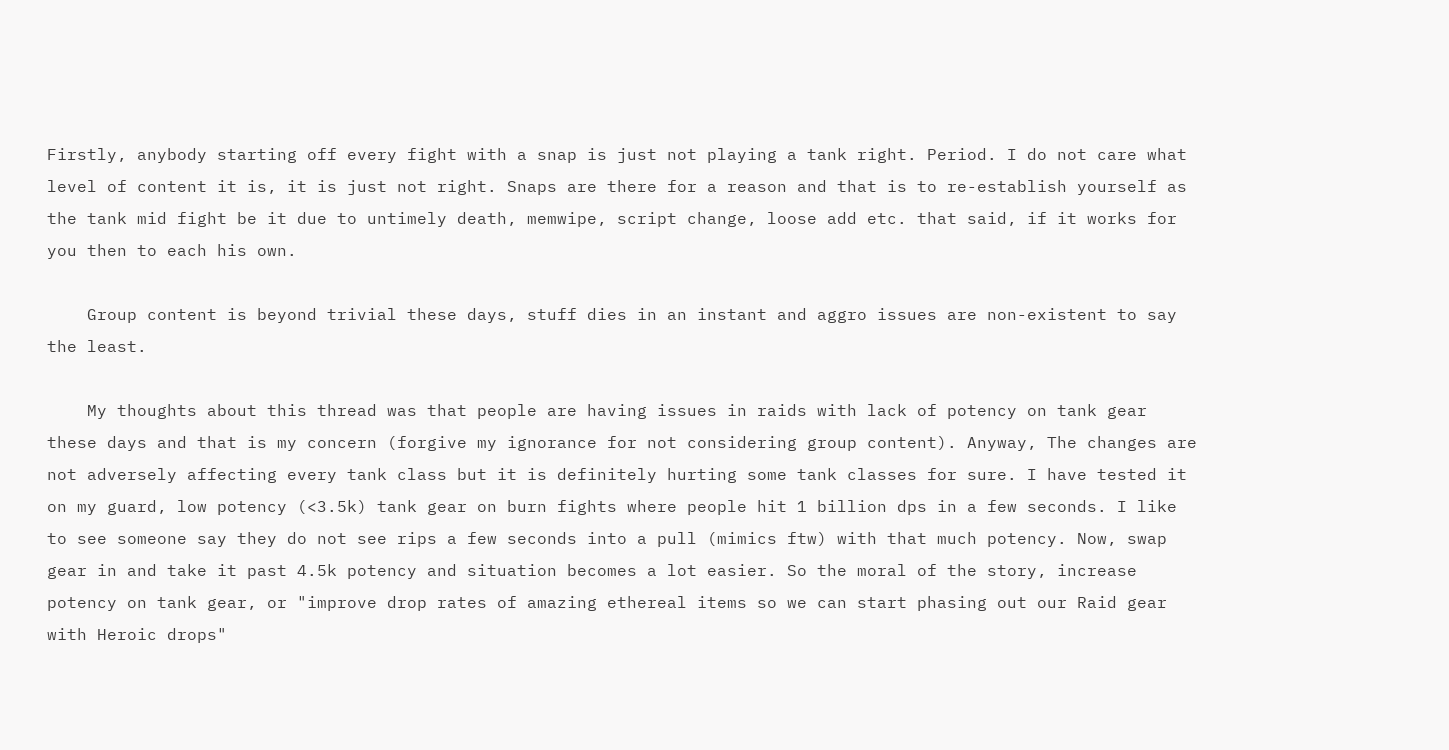Firstly, anybody starting off every fight with a snap is just not playing a tank right. Period. I do not care what level of content it is, it is just not right. Snaps are there for a reason and that is to re-establish yourself as the tank mid fight be it due to untimely death, memwipe, script change, loose add etc. that said, if it works for you then to each his own.

    Group content is beyond trivial these days, stuff dies in an instant and aggro issues are non-existent to say the least.

    My thoughts about this thread was that people are having issues in raids with lack of potency on tank gear these days and that is my concern (forgive my ignorance for not considering group content). Anyway, The changes are not adversely affecting every tank class but it is definitely hurting some tank classes for sure. I have tested it on my guard, low potency (<3.5k) tank gear on burn fights where people hit 1 billion dps in a few seconds. I like to see someone say they do not see rips a few seconds into a pull (mimics ftw) with that much potency. Now, swap gear in and take it past 4.5k potency and situation becomes a lot easier. So the moral of the story, increase potency on tank gear, or "improve drop rates of amazing ethereal items so we can start phasing out our Raid gear with Heroic drops"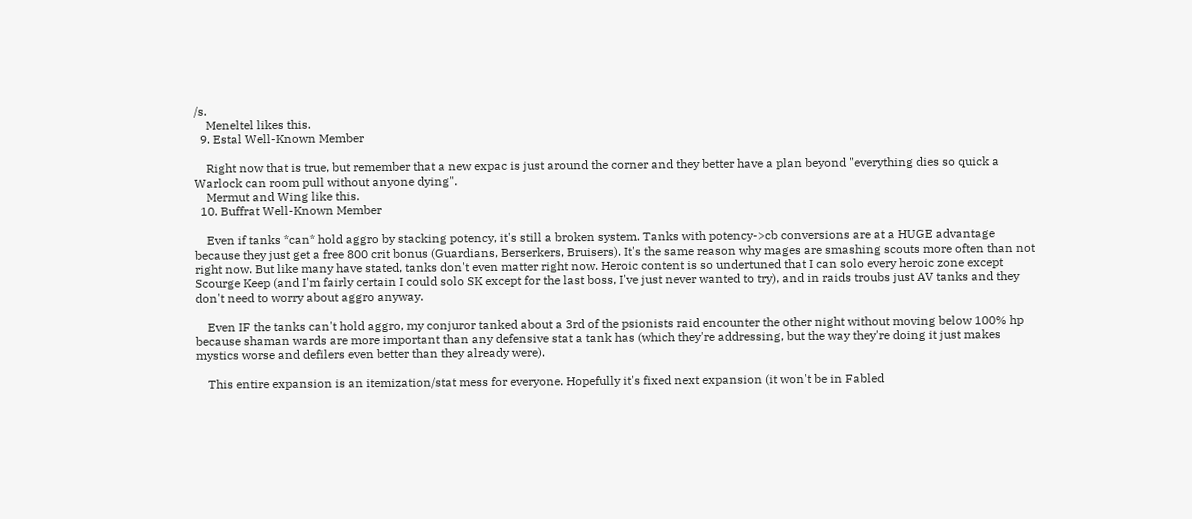/s.
    Meneltel likes this.
  9. Estal Well-Known Member

    Right now that is true, but remember that a new expac is just around the corner and they better have a plan beyond "everything dies so quick a Warlock can room pull without anyone dying".
    Mermut and Wing like this.
  10. Buffrat Well-Known Member

    Even if tanks *can* hold aggro by stacking potency, it's still a broken system. Tanks with potency->cb conversions are at a HUGE advantage because they just get a free 800 crit bonus (Guardians, Berserkers, Bruisers). It's the same reason why mages are smashing scouts more often than not right now. But like many have stated, tanks don't even matter right now. Heroic content is so undertuned that I can solo every heroic zone except Scourge Keep (and I'm fairly certain I could solo SK except for the last boss, I've just never wanted to try), and in raids troubs just AV tanks and they don't need to worry about aggro anyway.

    Even IF the tanks can't hold aggro, my conjuror tanked about a 3rd of the psionists raid encounter the other night without moving below 100% hp because shaman wards are more important than any defensive stat a tank has (which they're addressing, but the way they're doing it just makes mystics worse and defilers even better than they already were).

    This entire expansion is an itemization/stat mess for everyone. Hopefully it's fixed next expansion (it won't be in Fabled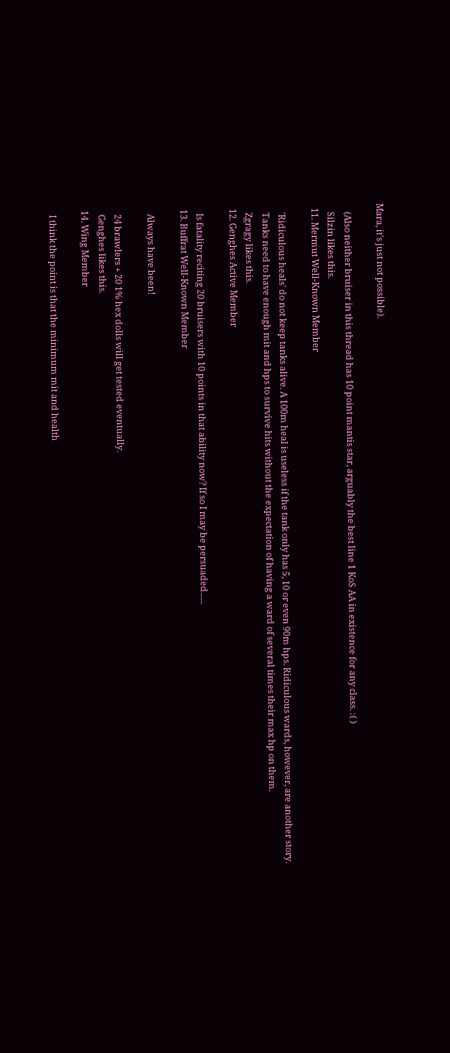Mara, it's just not possible).

    (Also neither bruiser in this thread has 10 point mantis star, arguably the best line 1 KoS AA in existence for any class. :( )
    Silzin likes this.
  11. Mermut Well-Known Member

    'Ridiculous heals' do not keep tanks alive. A 100m heal is useless if the tank only has 5, 10 or even 90m hps. Ridiculous wards, however, are another story.
    Tanks need to have enough mit and hps to survive hits without the expectation of having a ward of several times their max hp on them.
    Zgragy likes this.
  12. Genghes Active Member

    Is fatality reciting 20 bruisers with 10 points in that ability now? If so I may be persuaded......
  13. Buffrat Well-Known Member

    Always have been!

    24 brawlers + 20 1% hex dolls will get tested eventually.
    Genghes likes this.
  14. Wing Member

    I think the point is that the minimum mit and health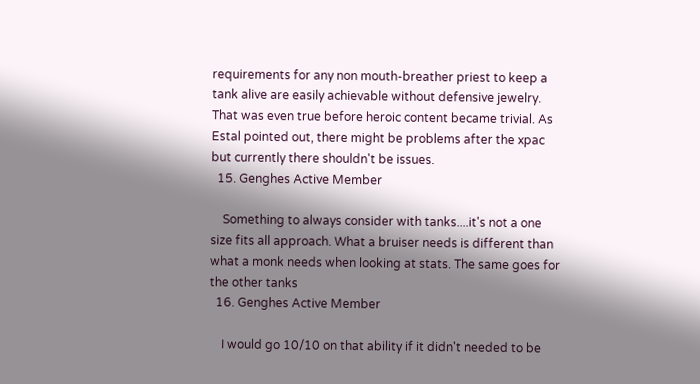requirements for any non mouth-breather priest to keep a tank alive are easily achievable without defensive jewelry. That was even true before heroic content became trivial. As Estal pointed out, there might be problems after the xpac but currently there shouldn't be issues.
  15. Genghes Active Member

    Something to always consider with tanks....it's not a one size fits all approach. What a bruiser needs is different than what a monk needs when looking at stats. The same goes for the other tanks
  16. Genghes Active Member

    I would go 10/10 on that ability if it didn't needed to be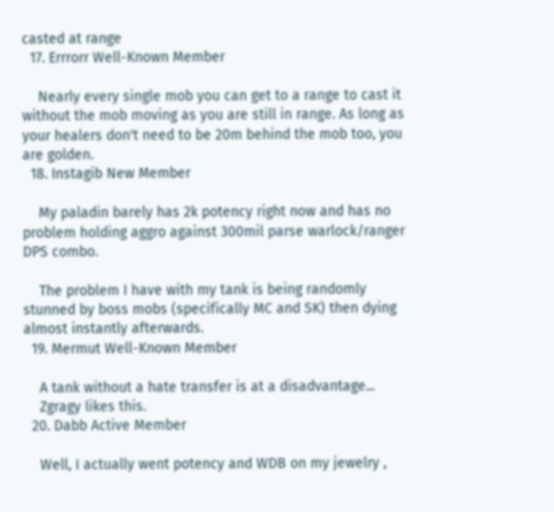casted at range
  17. Errrorr Well-Known Member

    Nearly every single mob you can get to a range to cast it without the mob moving as you are still in range. As long as your healers don't need to be 20m behind the mob too, you are golden.
  18. Instagib New Member

    My paladin barely has 2k potency right now and has no problem holding aggro against 300mil parse warlock/ranger DPS combo.

    The problem I have with my tank is being randomly stunned by boss mobs (specifically MC and SK) then dying almost instantly afterwards.
  19. Mermut Well-Known Member

    A tank without a hate transfer is at a disadvantage...
    Zgragy likes this.
  20. Dabb Active Member

    Well, I actually went potency and WDB on my jewelry ,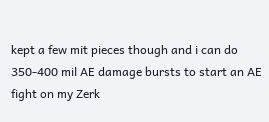kept a few mit pieces though and i can do 350-400 mil AE damage bursts to start an AE fight on my Zerk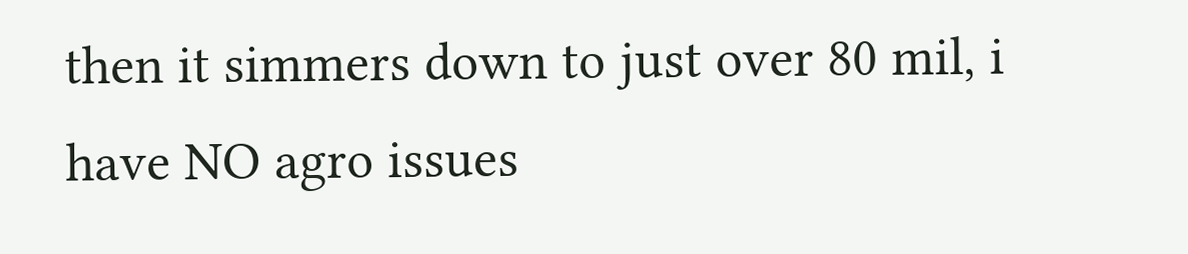then it simmers down to just over 80 mil, i have NO agro issues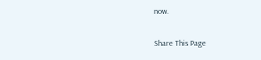now.

Share This Page